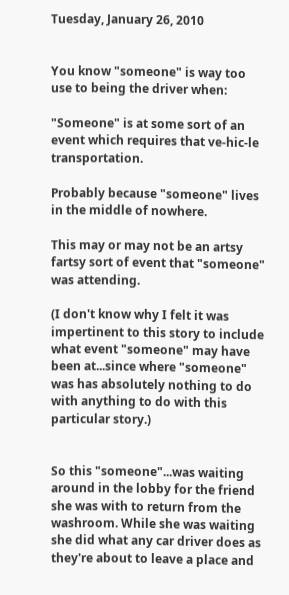Tuesday, January 26, 2010


You know "someone" is way too use to being the driver when:

"Someone" is at some sort of an event which requires that ve-hic-le transportation.

Probably because "someone" lives in the middle of nowhere.

This may or may not be an artsy fartsy sort of event that "someone" was attending.

(I don't know why I felt it was impertinent to this story to include what event "someone" may have been at...since where "someone" was has absolutely nothing to do with anything to do with this particular story.)


So this "someone"...was waiting around in the lobby for the friend she was with to return from the washroom. While she was waiting she did what any car driver does as they're about to leave a place and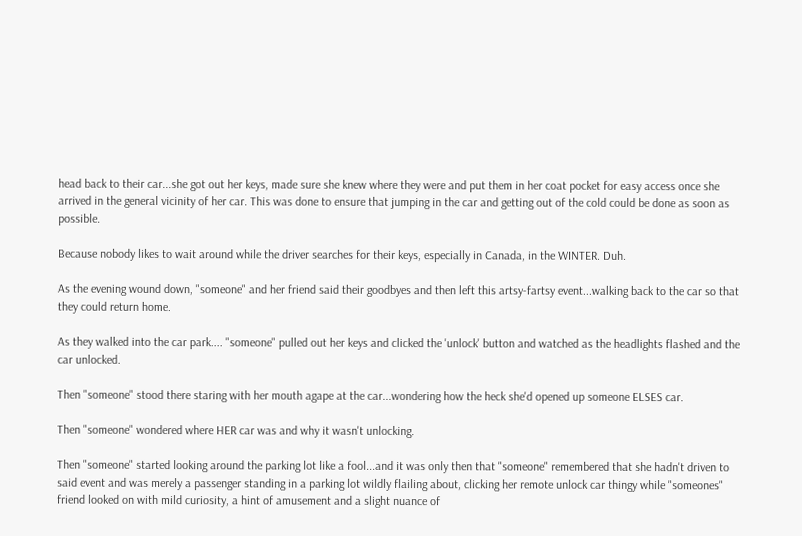head back to their car...she got out her keys, made sure she knew where they were and put them in her coat pocket for easy access once she arrived in the general vicinity of her car. This was done to ensure that jumping in the car and getting out of the cold could be done as soon as possible.

Because nobody likes to wait around while the driver searches for their keys, especially in Canada, in the WINTER. Duh.

As the evening wound down, "someone" and her friend said their goodbyes and then left this artsy-fartsy event...walking back to the car so that they could return home.

As they walked into the car park.... "someone" pulled out her keys and clicked the 'unlock' button and watched as the headlights flashed and the car unlocked.

Then "someone" stood there staring with her mouth agape at the car...wondering how the heck she'd opened up someone ELSES car.

Then "someone" wondered where HER car was and why it wasn't unlocking.

Then "someone" started looking around the parking lot like a fool...and it was only then that "someone" remembered that she hadn't driven to said event and was merely a passenger standing in a parking lot wildly flailing about, clicking her remote unlock car thingy while "someones" friend looked on with mild curiosity, a hint of amusement and a slight nuance of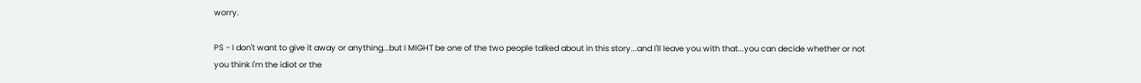worry.

PS - I don't want to give it away or anything...but I MIGHT be one of the two people talked about in this story...and I'll leave you with that...you can decide whether or not you think I'm the idiot or the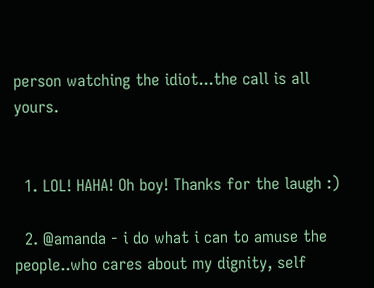person watching the idiot...the call is all yours.


  1. LOL! HAHA! Oh boy! Thanks for the laugh :)

  2. @amanda - i do what i can to amuse the people..who cares about my dignity, self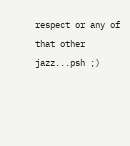respect or any of that other jazz...psh ;)